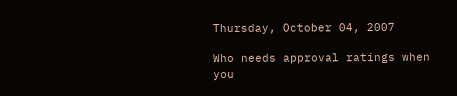Thursday, October 04, 2007

Who needs approval ratings when you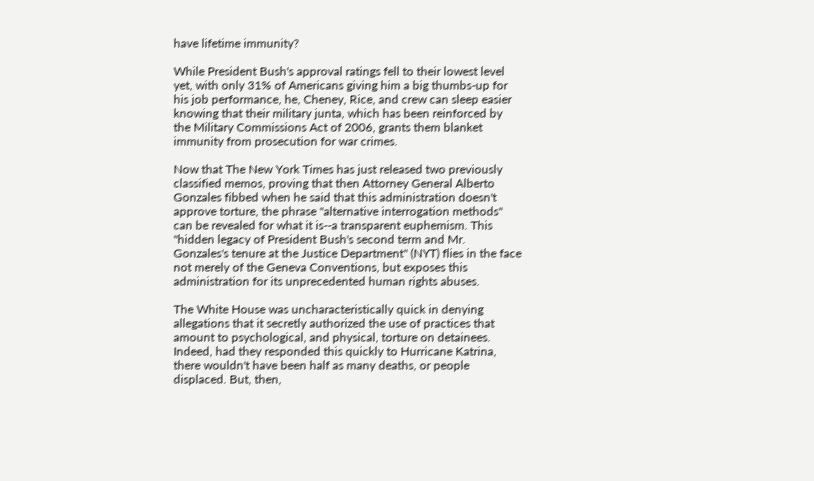have lifetime immunity?

While President Bush's approval ratings fell to their lowest level yet, with only 31% of Americans giving him a big thumbs-up for his job performance, he, Cheney, Rice, and crew can sleep easier knowing that their military junta, which has been reinforced by the Military Commissions Act of 2006, grants them blanket immunity from prosecution for war crimes.

Now that The New York Times has just released two previously classified memos, proving that then Attorney General Alberto Gonzales fibbed when he said that this administration doesn't approve torture, the phrase "alternative interrogation methods" can be revealed for what it is--a transparent euphemism. This "hidden legacy of President Bush's second term and Mr. Gonzales's tenure at the Justice Department" (NYT) flies in the face not merely of the Geneva Conventions, but exposes this administration for its unprecedented human rights abuses.

The White House was uncharacteristically quick in denying allegations that it secretly authorized the use of practices that amount to psychological, and physical, torture on detainees. Indeed, had they responded this quickly to Hurricane Katrina, there wouldn't have been half as many deaths, or people displaced. But, then,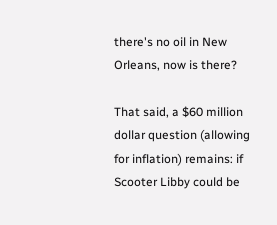there's no oil in New Orleans, now is there?

That said, a $60 million dollar question (allowing for inflation) remains: if Scooter Libby could be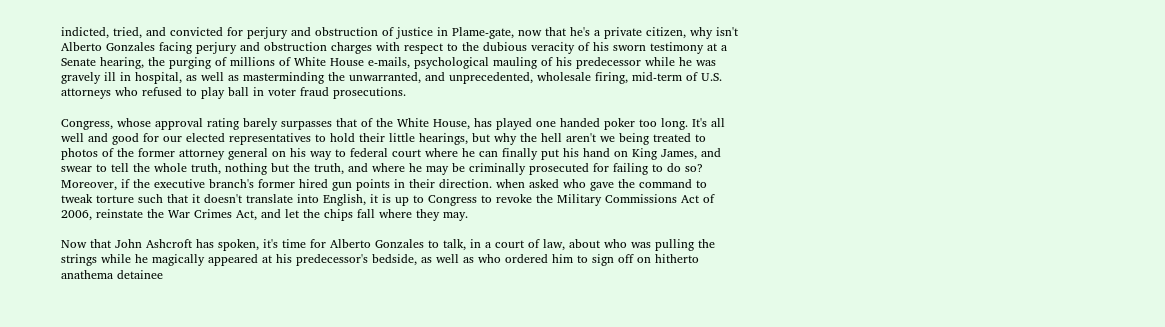indicted, tried, and convicted for perjury and obstruction of justice in Plame-gate, now that he's a private citizen, why isn't Alberto Gonzales facing perjury and obstruction charges with respect to the dubious veracity of his sworn testimony at a Senate hearing, the purging of millions of White House e-mails, psychological mauling of his predecessor while he was gravely ill in hospital, as well as masterminding the unwarranted, and unprecedented, wholesale firing, mid-term of U.S. attorneys who refused to play ball in voter fraud prosecutions.

Congress, whose approval rating barely surpasses that of the White House, has played one handed poker too long. It's all well and good for our elected representatives to hold their little hearings, but why the hell aren't we being treated to photos of the former attorney general on his way to federal court where he can finally put his hand on King James, and swear to tell the whole truth, nothing but the truth, and where he may be criminally prosecuted for failing to do so? Moreover, if the executive branch's former hired gun points in their direction. when asked who gave the command to tweak torture such that it doesn't translate into English, it is up to Congress to revoke the Military Commissions Act of 2006, reinstate the War Crimes Act, and let the chips fall where they may.

Now that John Ashcroft has spoken, it's time for Alberto Gonzales to talk, in a court of law, about who was pulling the strings while he magically appeared at his predecessor's bedside, as well as who ordered him to sign off on hitherto anathema detainee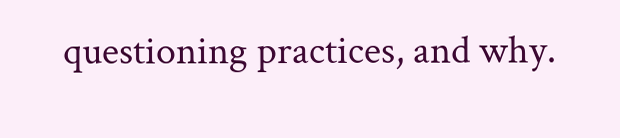questioning practices, and why.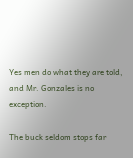Yes men do what they are told, and Mr. Gonzales is no exception.

The buck seldom stops far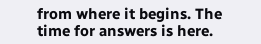from where it begins. The time for answers is here.